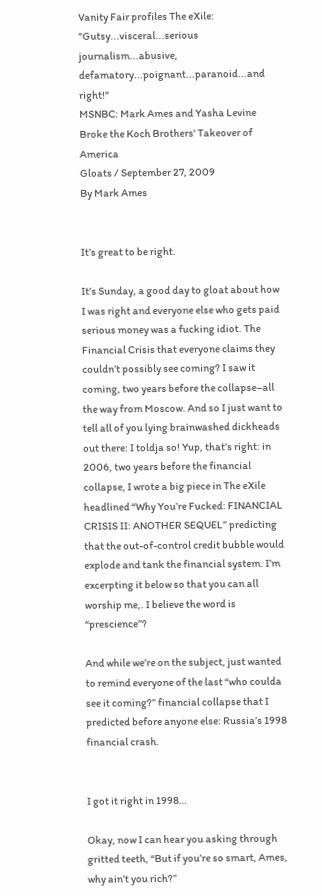Vanity Fair profiles The eXile: "Gutsy...visceral...serious journalism...abusive, defamatory...poignant...paranoid...and right!"
MSNBC: Mark Ames and Yasha Levine
Broke the Koch Brothers' Takeover of America
Gloats / September 27, 2009
By Mark Ames


It’s great to be right.

It’s Sunday, a good day to gloat about how I was right and everyone else who gets paid serious money was a fucking idiot. The Financial Crisis that everyone claims they couldn’t possibly see coming? I saw it coming, two years before the collapse–all the way from Moscow. And so I just want to tell all of you lying brainwashed dickheads out there: I toldja so! Yup, that’s right: in 2006, two years before the financial collapse, I wrote a big piece in The eXile headlined “Why You’re Fucked: FINANCIAL CRISIS II: ANOTHER SEQUEL” predicting that the out-of-control credit bubble would explode and tank the financial system. I’m excerpting it below so that you can all worship me,. I believe the word is “prescience”?

And while we’re on the subject, just wanted to remind everyone of the last “who coulda see it coming?” financial collapse that I predicted before anyone else: Russia’s 1998 financial crash.


I got it right in 1998…

Okay, now I can hear you asking through gritted teeth, “But if you’re so smart, Ames, why ain’t you rich?”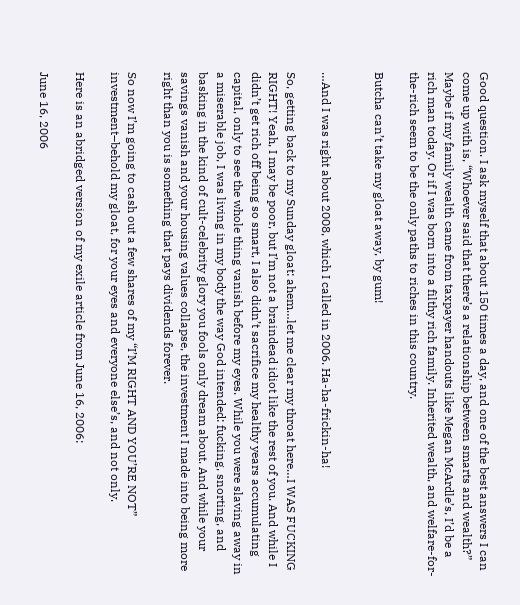Good question. I ask myself that about 150 times a day, and one of the best answers I can come up with is, “Whoever said that there’s a relationship between smarts and wealth?” Maybe if my family wealth came from taxpayer handouts like Megan McArdle’s, I’d be a rich man today. Or if I was born into a filthy rich family. Inherited wealth, and welfare-for-the-rich seem to be the only paths to riches in this country.

Butcha can’t take my gloat away, by gum!


…And I was right about 2008, which I called in 2006. Ha-ha-frickin-ha!

So, getting back to my Sunday gloat: ahem…let me clear my throat here…I WAS FUCKING RIGHT! Yeah, I may be poor, but I’m not a braindead idiot like the rest of you. And while I didn’t get rich off being so smart, I also didn’t sacrifice my healthy years accumulating capital, only to see the whole thing vanish before my eyes. While you were slaving away in a miserable job, I was living in my body the way God intended: fucking, snorting, and basking in the kind of cult-celebrity glory you fools only dream about. And while your savings vanish and your housing values collapse, the investment I made into being more right than you is something that pays dividends forever.

So now I’m going to cash out a few shares of my “I’M RIGHT AND YOU’RE NOT” investment–behold my gloat, for your eyes and everyone else’s, and not only.

Here is an abridged version of my exile article from June 16, 2006:

June 16, 2006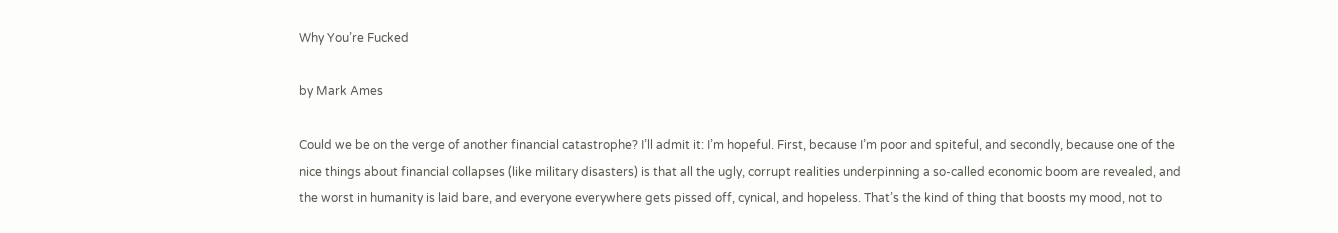Why You’re Fucked

by Mark Ames

Could we be on the verge of another financial catastrophe? I’ll admit it: I’m hopeful. First, because I’m poor and spiteful, and secondly, because one of the nice things about financial collapses (like military disasters) is that all the ugly, corrupt realities underpinning a so-called economic boom are revealed, and the worst in humanity is laid bare, and everyone everywhere gets pissed off, cynical, and hopeless. That’s the kind of thing that boosts my mood, not to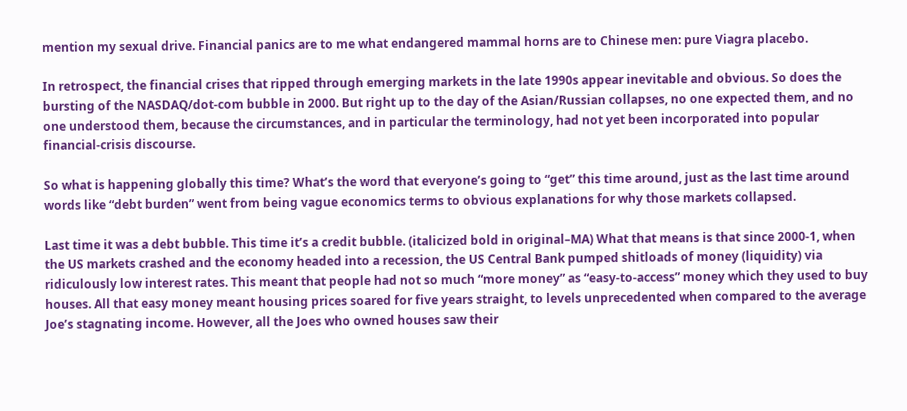mention my sexual drive. Financial panics are to me what endangered mammal horns are to Chinese men: pure Viagra placebo.

In retrospect, the financial crises that ripped through emerging markets in the late 1990s appear inevitable and obvious. So does the bursting of the NASDAQ/dot-com bubble in 2000. But right up to the day of the Asian/Russian collapses, no one expected them, and no one understood them, because the circumstances, and in particular the terminology, had not yet been incorporated into popular financial-crisis discourse.

So what is happening globally this time? What’s the word that everyone’s going to “get” this time around, just as the last time around words like “debt burden” went from being vague economics terms to obvious explanations for why those markets collapsed.

Last time it was a debt bubble. This time it’s a credit bubble. (italicized bold in original–MA) What that means is that since 2000-1, when the US markets crashed and the economy headed into a recession, the US Central Bank pumped shitloads of money (liquidity) via ridiculously low interest rates. This meant that people had not so much “more money” as “easy-to-access” money which they used to buy houses. All that easy money meant housing prices soared for five years straight, to levels unprecedented when compared to the average Joe’s stagnating income. However, all the Joes who owned houses saw their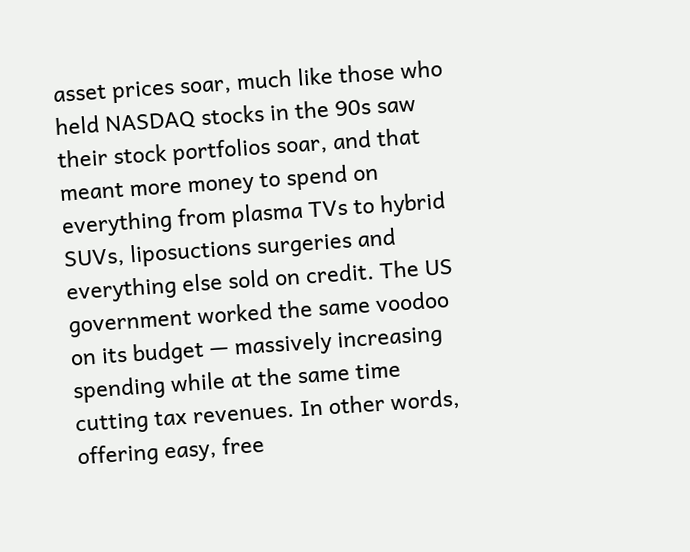asset prices soar, much like those who held NASDAQ stocks in the 90s saw their stock portfolios soar, and that meant more money to spend on everything from plasma TVs to hybrid SUVs, liposuctions surgeries and everything else sold on credit. The US government worked the same voodoo on its budget — massively increasing spending while at the same time cutting tax revenues. In other words, offering easy, free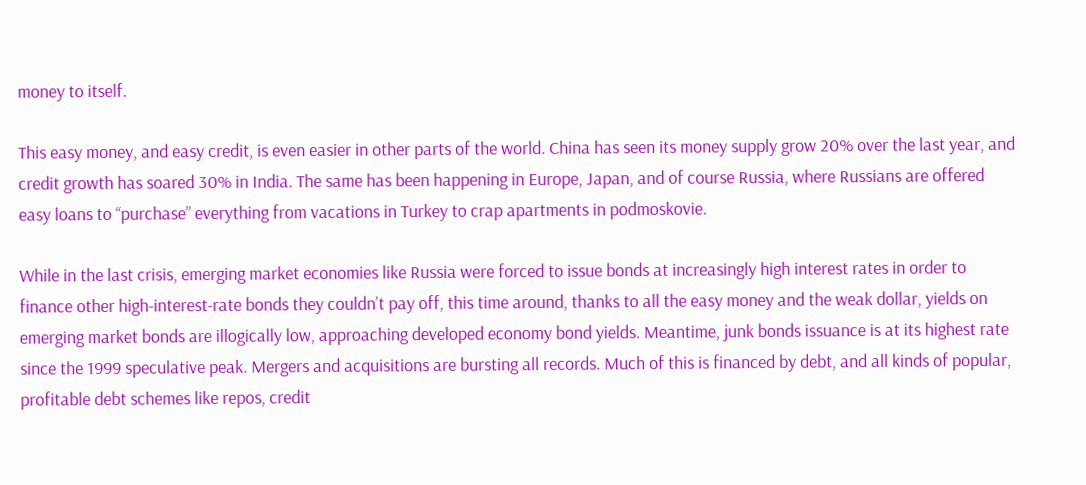money to itself.

This easy money, and easy credit, is even easier in other parts of the world. China has seen its money supply grow 20% over the last year, and credit growth has soared 30% in India. The same has been happening in Europe, Japan, and of course Russia, where Russians are offered easy loans to “purchase” everything from vacations in Turkey to crap apartments in podmoskovie.

While in the last crisis, emerging market economies like Russia were forced to issue bonds at increasingly high interest rates in order to finance other high-interest-rate bonds they couldn’t pay off, this time around, thanks to all the easy money and the weak dollar, yields on emerging market bonds are illogically low, approaching developed economy bond yields. Meantime, junk bonds issuance is at its highest rate since the 1999 speculative peak. Mergers and acquisitions are bursting all records. Much of this is financed by debt, and all kinds of popular, profitable debt schemes like repos, credit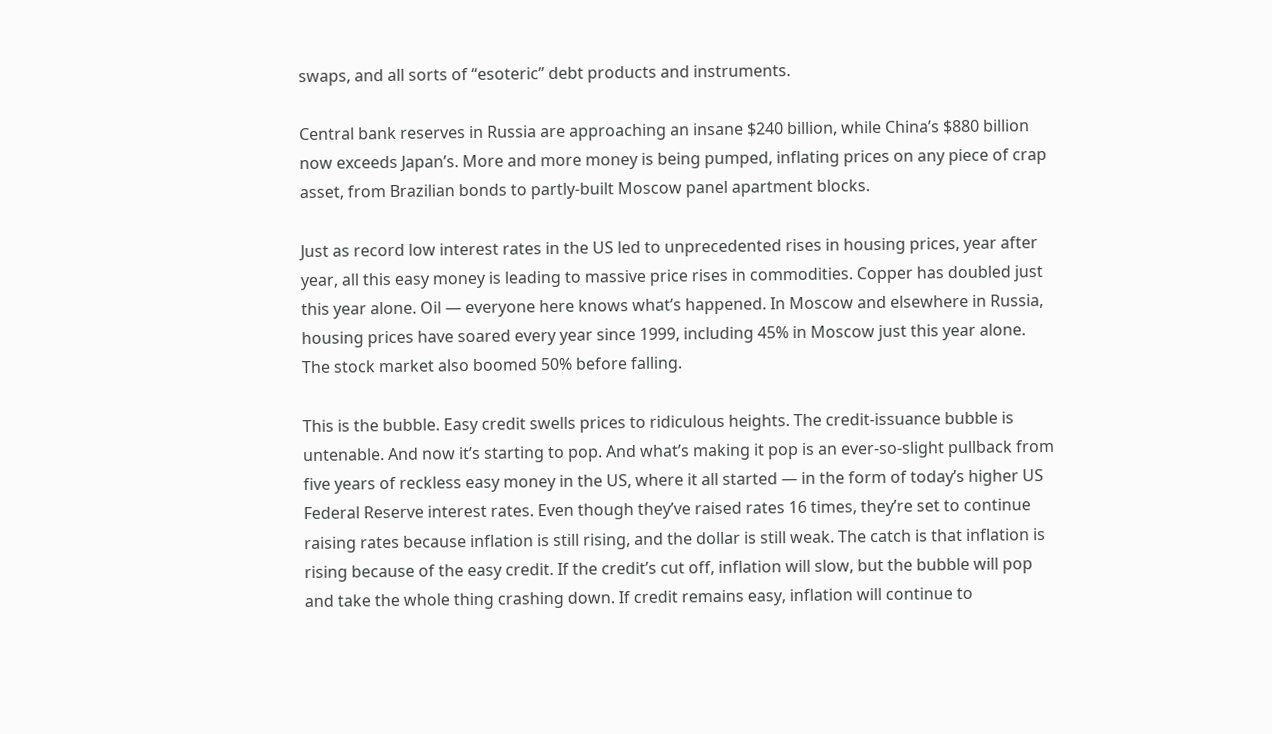swaps, and all sorts of “esoteric” debt products and instruments.

Central bank reserves in Russia are approaching an insane $240 billion, while China’s $880 billion now exceeds Japan’s. More and more money is being pumped, inflating prices on any piece of crap asset, from Brazilian bonds to partly-built Moscow panel apartment blocks.

Just as record low interest rates in the US led to unprecedented rises in housing prices, year after year, all this easy money is leading to massive price rises in commodities. Copper has doubled just this year alone. Oil — everyone here knows what’s happened. In Moscow and elsewhere in Russia, housing prices have soared every year since 1999, including 45% in Moscow just this year alone. The stock market also boomed 50% before falling.

This is the bubble. Easy credit swells prices to ridiculous heights. The credit-issuance bubble is untenable. And now it’s starting to pop. And what’s making it pop is an ever-so-slight pullback from five years of reckless easy money in the US, where it all started — in the form of today’s higher US Federal Reserve interest rates. Even though they’ve raised rates 16 times, they’re set to continue raising rates because inflation is still rising, and the dollar is still weak. The catch is that inflation is rising because of the easy credit. If the credit’s cut off, inflation will slow, but the bubble will pop and take the whole thing crashing down. If credit remains easy, inflation will continue to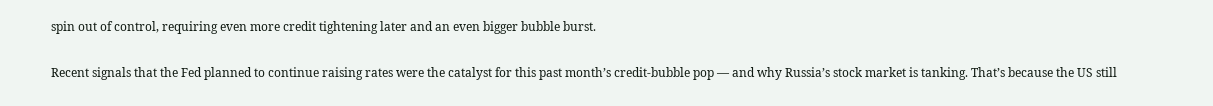spin out of control, requiring even more credit tightening later and an even bigger bubble burst.

Recent signals that the Fed planned to continue raising rates were the catalyst for this past month’s credit-bubble pop — and why Russia’s stock market is tanking. That’s because the US still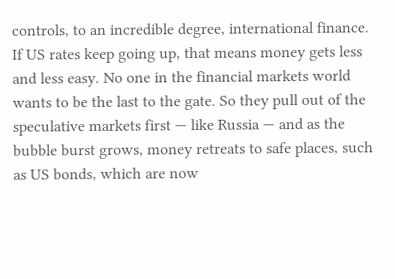controls, to an incredible degree, international finance. If US rates keep going up, that means money gets less and less easy. No one in the financial markets world wants to be the last to the gate. So they pull out of the speculative markets first — like Russia — and as the bubble burst grows, money retreats to safe places, such as US bonds, which are now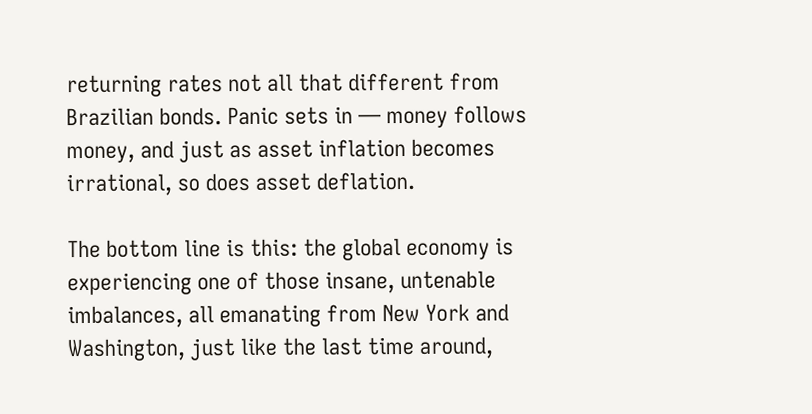returning rates not all that different from Brazilian bonds. Panic sets in — money follows money, and just as asset inflation becomes irrational, so does asset deflation.

The bottom line is this: the global economy is experiencing one of those insane, untenable imbalances, all emanating from New York and Washington, just like the last time around,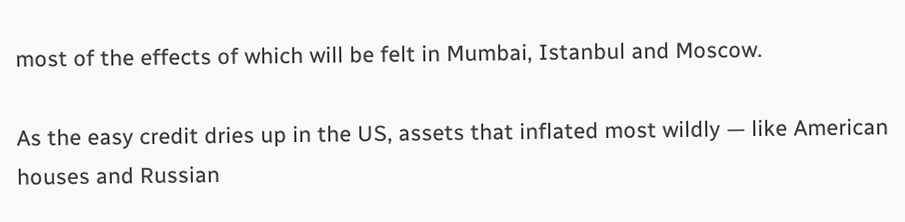most of the effects of which will be felt in Mumbai, Istanbul and Moscow.

As the easy credit dries up in the US, assets that inflated most wildly — like American houses and Russian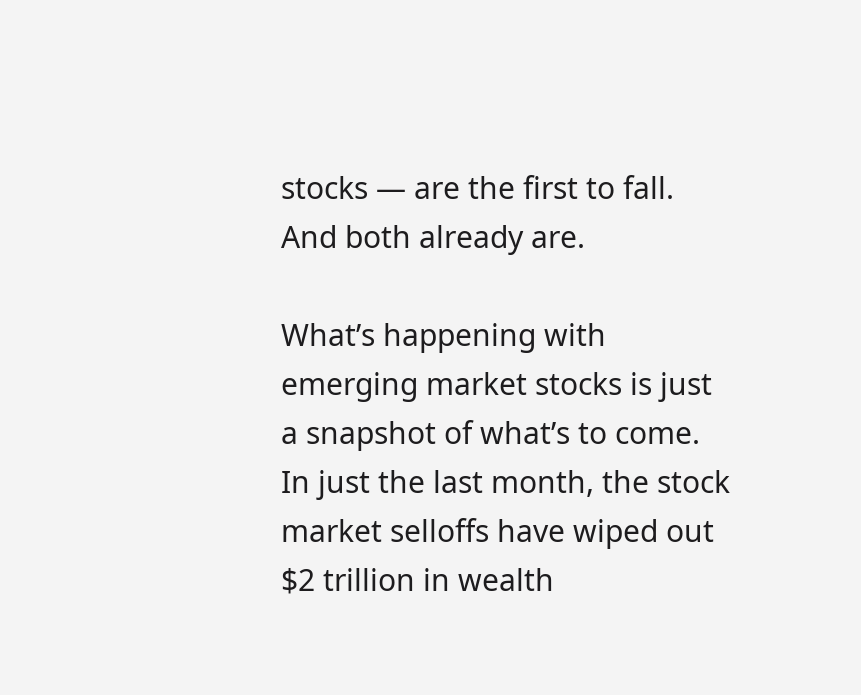stocks — are the first to fall. And both already are.

What’s happening with emerging market stocks is just a snapshot of what’s to come. In just the last month, the stock market selloffs have wiped out $2 trillion in wealth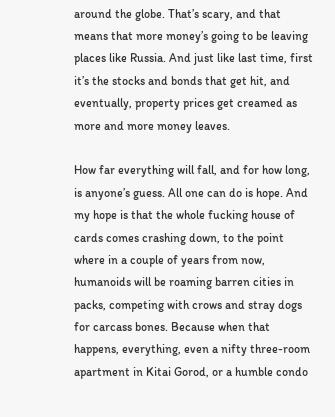around the globe. That’s scary, and that means that more money’s going to be leaving places like Russia. And just like last time, first it’s the stocks and bonds that get hit, and eventually, property prices get creamed as more and more money leaves.

How far everything will fall, and for how long, is anyone’s guess. All one can do is hope. And my hope is that the whole fucking house of cards comes crashing down, to the point where in a couple of years from now, humanoids will be roaming barren cities in packs, competing with crows and stray dogs for carcass bones. Because when that happens, everything, even a nifty three-room apartment in Kitai Gorod, or a humble condo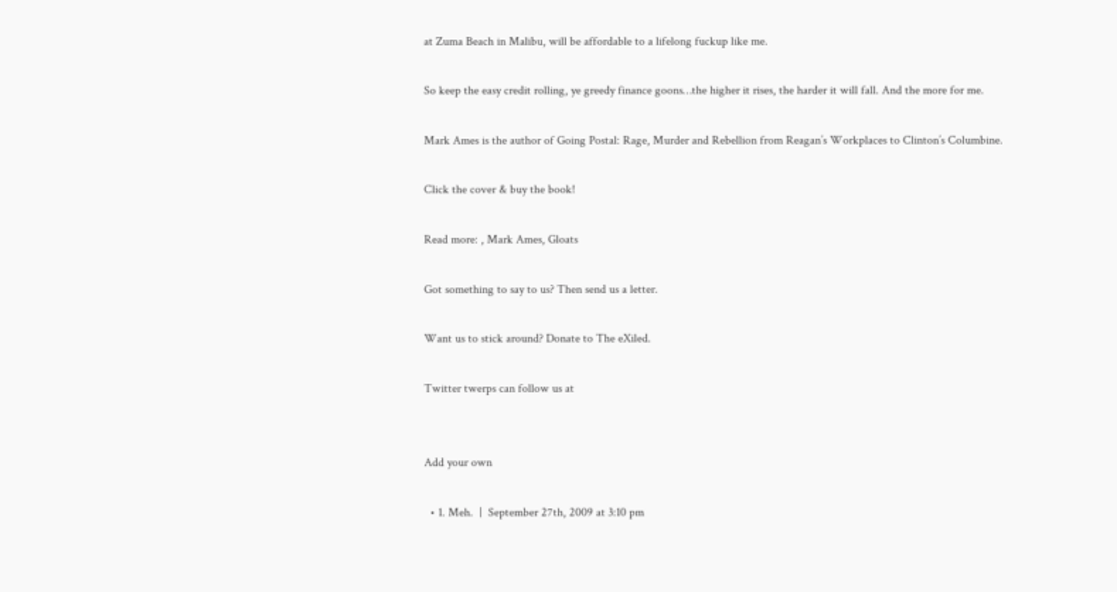at Zuma Beach in Malibu, will be affordable to a lifelong fuckup like me.

So keep the easy credit rolling, ye greedy finance goons…the higher it rises, the harder it will fall. And the more for me.

Mark Ames is the author of Going Postal: Rage, Murder and Rebellion from Reagan’s Workplaces to Clinton’s Columbine.

Click the cover & buy the book!

Read more: , Mark Ames, Gloats

Got something to say to us? Then send us a letter.

Want us to stick around? Donate to The eXiled.

Twitter twerps can follow us at


Add your own

  • 1. Meh.  |  September 27th, 2009 at 3:10 pm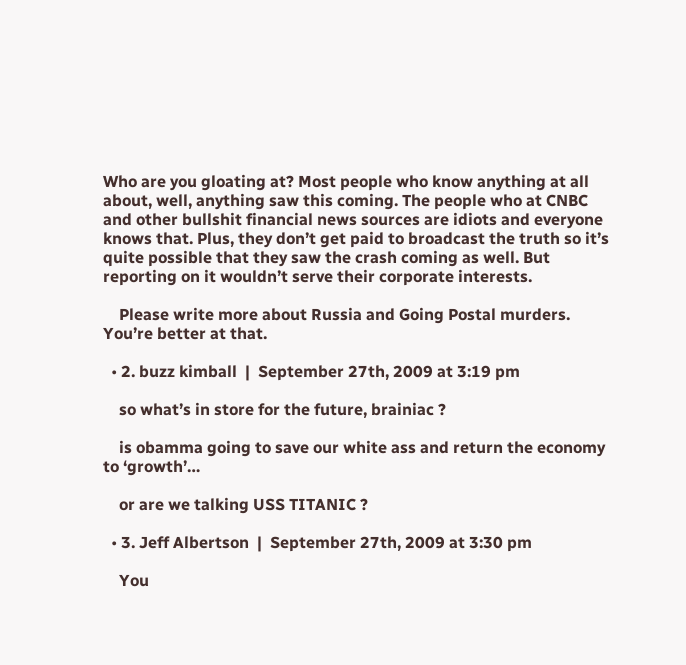Who are you gloating at? Most people who know anything at all about, well, anything saw this coming. The people who at CNBC and other bullshit financial news sources are idiots and everyone knows that. Plus, they don’t get paid to broadcast the truth so it’s quite possible that they saw the crash coming as well. But reporting on it wouldn’t serve their corporate interests.

    Please write more about Russia and Going Postal murders. You’re better at that.

  • 2. buzz kimball  |  September 27th, 2009 at 3:19 pm

    so what’s in store for the future, brainiac ?

    is obamma going to save our white ass and return the economy to ‘growth’…

    or are we talking USS TITANIC ?

  • 3. Jeff Albertson  |  September 27th, 2009 at 3:30 pm

    You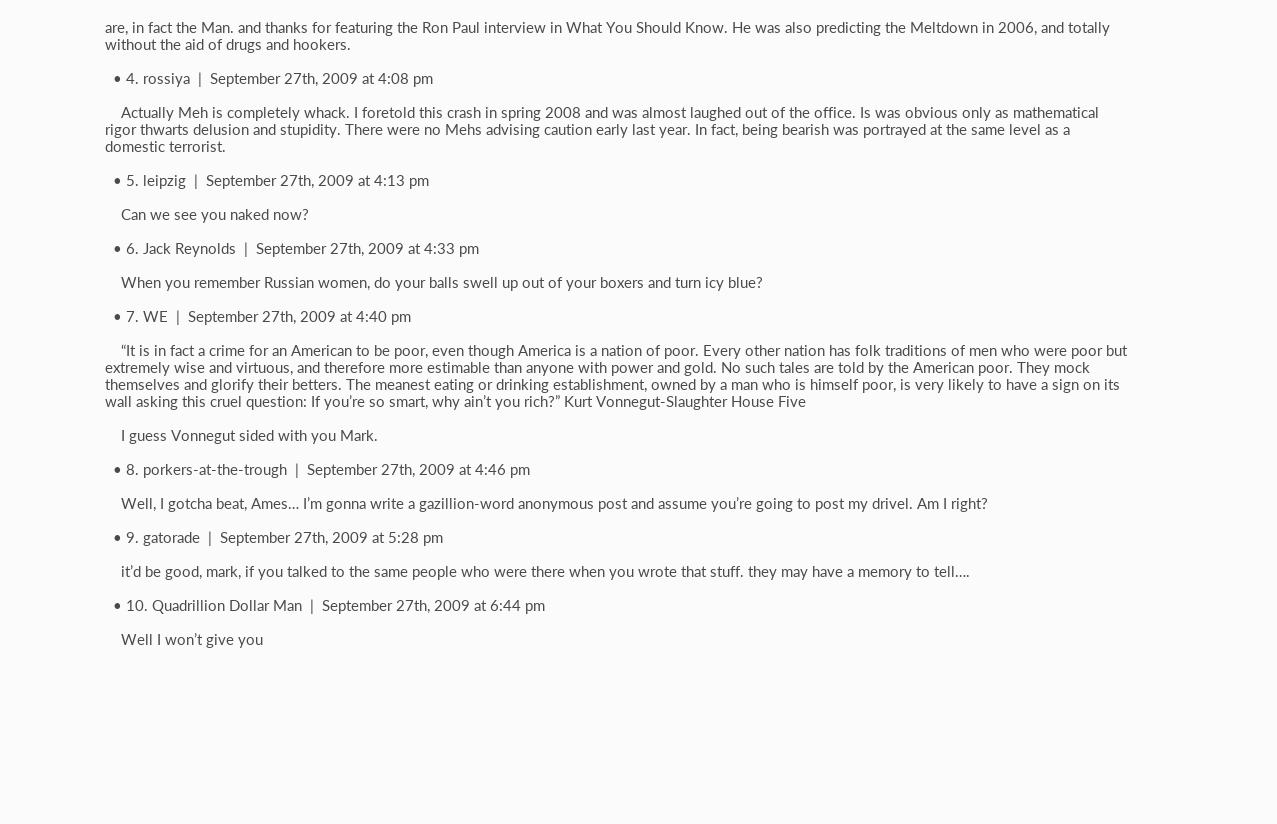are, in fact the Man. and thanks for featuring the Ron Paul interview in What You Should Know. He was also predicting the Meltdown in 2006, and totally without the aid of drugs and hookers.

  • 4. rossiya  |  September 27th, 2009 at 4:08 pm

    Actually Meh is completely whack. I foretold this crash in spring 2008 and was almost laughed out of the office. Is was obvious only as mathematical rigor thwarts delusion and stupidity. There were no Mehs advising caution early last year. In fact, being bearish was portrayed at the same level as a domestic terrorist.

  • 5. leipzig  |  September 27th, 2009 at 4:13 pm

    Can we see you naked now?

  • 6. Jack Reynolds  |  September 27th, 2009 at 4:33 pm

    When you remember Russian women, do your balls swell up out of your boxers and turn icy blue?

  • 7. WE  |  September 27th, 2009 at 4:40 pm

    “It is in fact a crime for an American to be poor, even though America is a nation of poor. Every other nation has folk traditions of men who were poor but extremely wise and virtuous, and therefore more estimable than anyone with power and gold. No such tales are told by the American poor. They mock themselves and glorify their betters. The meanest eating or drinking establishment, owned by a man who is himself poor, is very likely to have a sign on its wall asking this cruel question: If you’re so smart, why ain’t you rich?” Kurt Vonnegut-Slaughter House Five

    I guess Vonnegut sided with you Mark.

  • 8. porkers-at-the-trough  |  September 27th, 2009 at 4:46 pm

    Well, I gotcha beat, Ames… I’m gonna write a gazillion-word anonymous post and assume you’re going to post my drivel. Am I right?

  • 9. gatorade  |  September 27th, 2009 at 5:28 pm

    it’d be good, mark, if you talked to the same people who were there when you wrote that stuff. they may have a memory to tell….

  • 10. Quadrillion Dollar Man  |  September 27th, 2009 at 6:44 pm

    Well I won’t give you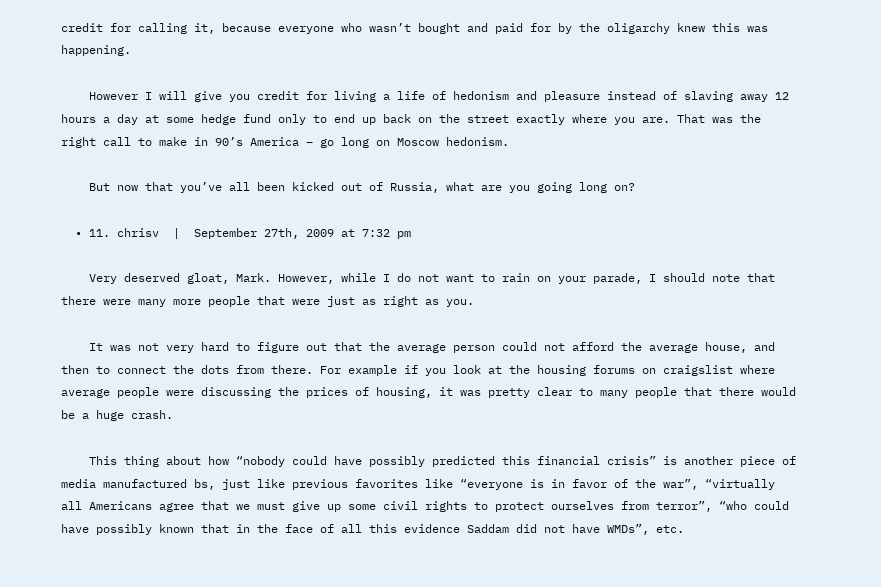credit for calling it, because everyone who wasn’t bought and paid for by the oligarchy knew this was happening.

    However I will give you credit for living a life of hedonism and pleasure instead of slaving away 12 hours a day at some hedge fund only to end up back on the street exactly where you are. That was the right call to make in 90’s America – go long on Moscow hedonism.

    But now that you’ve all been kicked out of Russia, what are you going long on?

  • 11. chrisv  |  September 27th, 2009 at 7:32 pm

    Very deserved gloat, Mark. However, while I do not want to rain on your parade, I should note that there were many more people that were just as right as you.

    It was not very hard to figure out that the average person could not afford the average house, and then to connect the dots from there. For example if you look at the housing forums on craigslist where average people were discussing the prices of housing, it was pretty clear to many people that there would be a huge crash.

    This thing about how “nobody could have possibly predicted this financial crisis” is another piece of media manufactured bs, just like previous favorites like “everyone is in favor of the war”, “virtually all Americans agree that we must give up some civil rights to protect ourselves from terror”, “who could have possibly known that in the face of all this evidence Saddam did not have WMDs”, etc.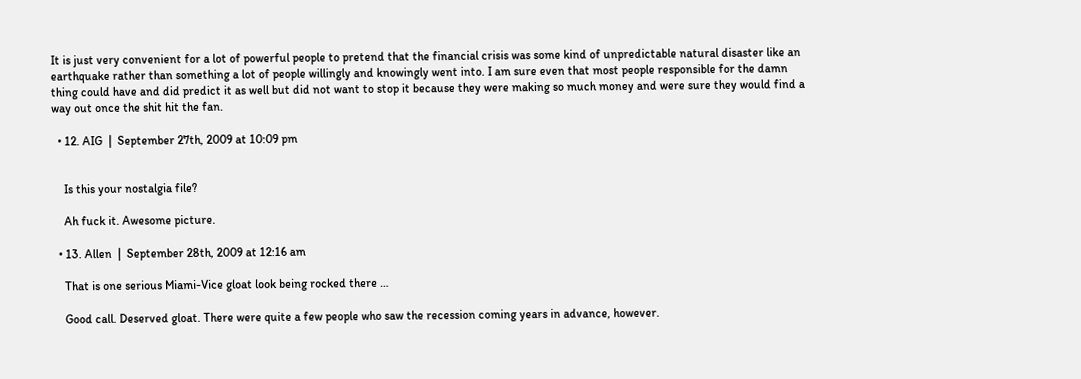It is just very convenient for a lot of powerful people to pretend that the financial crisis was some kind of unpredictable natural disaster like an earthquake rather than something a lot of people willingly and knowingly went into. I am sure even that most people responsible for the damn thing could have and did predict it as well but did not want to stop it because they were making so much money and were sure they would find a way out once the shit hit the fan.

  • 12. AIG  |  September 27th, 2009 at 10:09 pm


    Is this your nostalgia file?

    Ah fuck it. Awesome picture.

  • 13. Allen  |  September 28th, 2009 at 12:16 am

    That is one serious Miami-Vice gloat look being rocked there …

    Good call. Deserved gloat. There were quite a few people who saw the recession coming years in advance, however.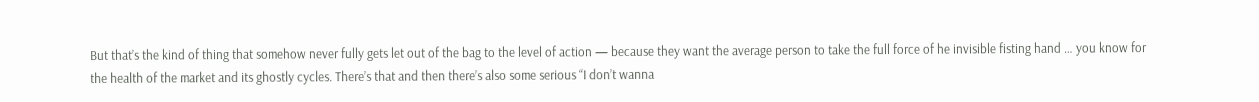But that’s the kind of thing that somehow never fully gets let out of the bag to the level of action — because they want the average person to take the full force of he invisible fisting hand … you know for the health of the market and its ghostly cycles. There’s that and then there’s also some serious “I don’t wanna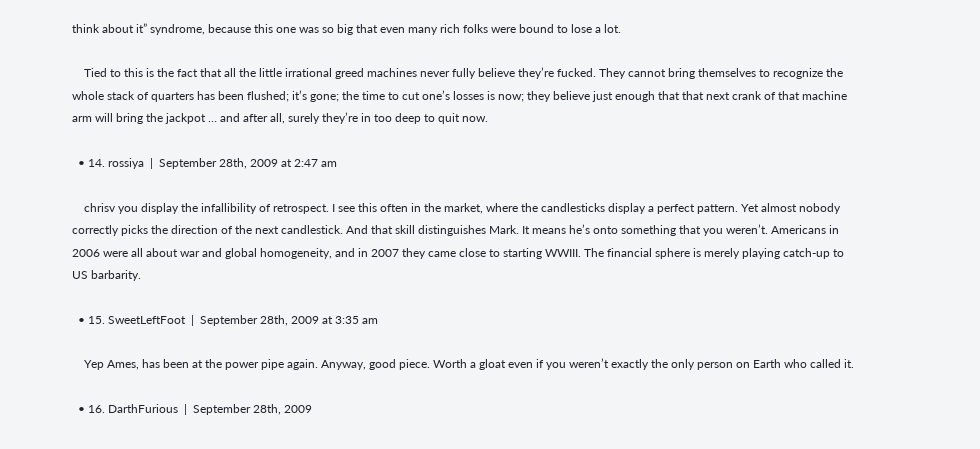think about it” syndrome, because this one was so big that even many rich folks were bound to lose a lot.

    Tied to this is the fact that all the little irrational greed machines never fully believe they’re fucked. They cannot bring themselves to recognize the whole stack of quarters has been flushed; it’s gone; the time to cut one’s losses is now; they believe just enough that that next crank of that machine arm will bring the jackpot … and after all, surely they’re in too deep to quit now.

  • 14. rossiya  |  September 28th, 2009 at 2:47 am

    chrisv you display the infallibility of retrospect. I see this often in the market, where the candlesticks display a perfect pattern. Yet almost nobody correctly picks the direction of the next candlestick. And that skill distinguishes Mark. It means he’s onto something that you weren’t. Americans in 2006 were all about war and global homogeneity, and in 2007 they came close to starting WWIII. The financial sphere is merely playing catch-up to US barbarity.

  • 15. SweetLeftFoot  |  September 28th, 2009 at 3:35 am

    Yep Ames, has been at the power pipe again. Anyway, good piece. Worth a gloat even if you weren’t exactly the only person on Earth who called it.

  • 16. DarthFurious  |  September 28th, 2009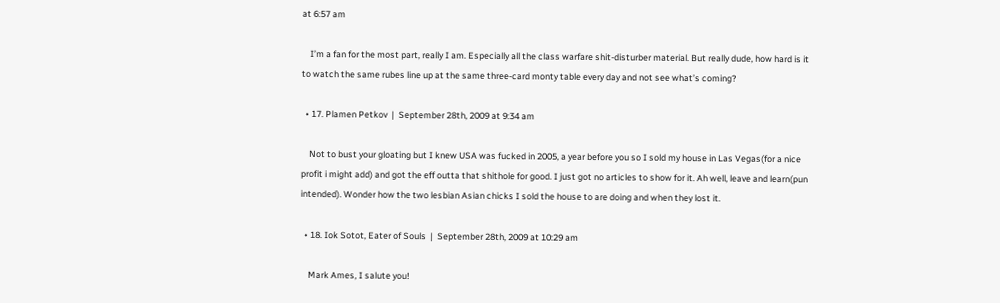at 6:57 am

    I’m a fan for the most part, really I am. Especially all the class warfare shit-disturber material. But really dude, how hard is it to watch the same rubes line up at the same three-card monty table every day and not see what’s coming?

  • 17. Plamen Petkov  |  September 28th, 2009 at 9:34 am

    Not to bust your gloating but I knew USA was fucked in 2005, a year before you so I sold my house in Las Vegas(for a nice profit i might add) and got the eff outta that shithole for good. I just got no articles to show for it. Ah well, leave and learn(pun intended). Wonder how the two lesbian Asian chicks I sold the house to are doing and when they lost it.

  • 18. Iok Sotot, Eater of Souls  |  September 28th, 2009 at 10:29 am

    Mark Ames, I salute you!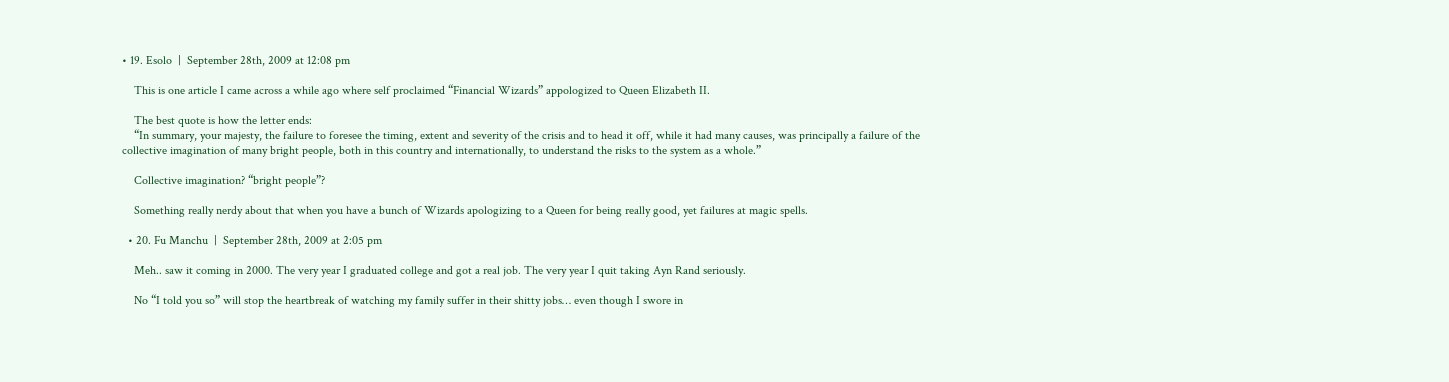• 19. Esolo  |  September 28th, 2009 at 12:08 pm

    This is one article I came across a while ago where self proclaimed “Financial Wizards” appologized to Queen Elizabeth II.

    The best quote is how the letter ends:
    “In summary, your majesty, the failure to foresee the timing, extent and severity of the crisis and to head it off, while it had many causes, was principally a failure of the collective imagination of many bright people, both in this country and internationally, to understand the risks to the system as a whole.”

    Collective imagination? “bright people”?

    Something really nerdy about that when you have a bunch of Wizards apologizing to a Queen for being really good, yet failures at magic spells.

  • 20. Fu Manchu  |  September 28th, 2009 at 2:05 pm

    Meh.. saw it coming in 2000. The very year I graduated college and got a real job. The very year I quit taking Ayn Rand seriously.

    No “I told you so” will stop the heartbreak of watching my family suffer in their shitty jobs… even though I swore in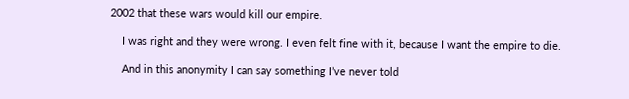2002 that these wars would kill our empire.

    I was right and they were wrong. I even felt fine with it, because I want the empire to die.

    And in this anonymity I can say something I’ve never told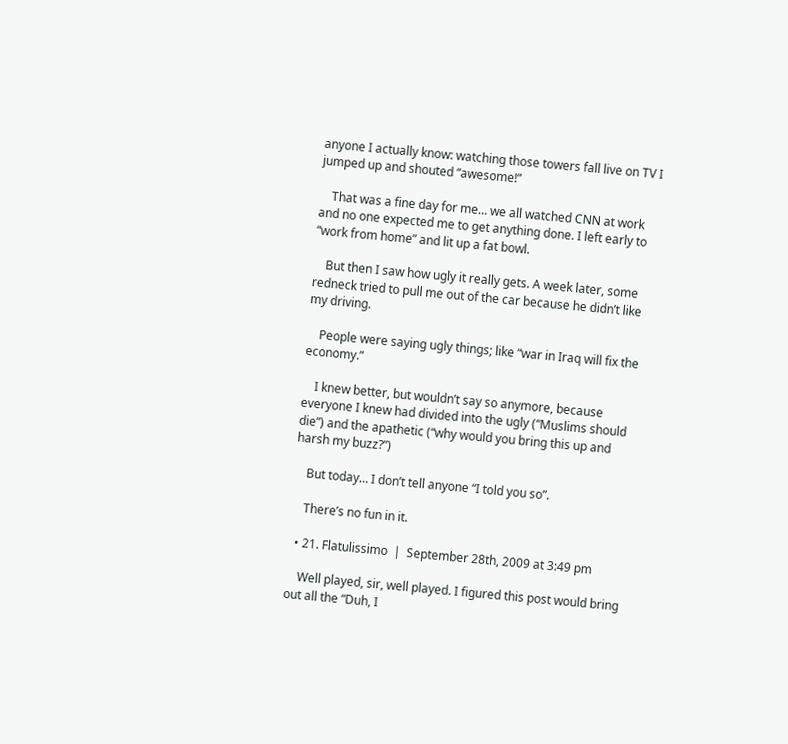anyone I actually know: watching those towers fall live on TV I jumped up and shouted “awesome!”

    That was a fine day for me… we all watched CNN at work and no one expected me to get anything done. I left early to “work from home” and lit up a fat bowl.

    But then I saw how ugly it really gets. A week later, some redneck tried to pull me out of the car because he didn’t like my driving.

    People were saying ugly things; like “war in Iraq will fix the economy.”

    I knew better, but wouldn’t say so anymore, because everyone I knew had divided into the ugly (“Muslims should die”) and the apathetic (“why would you bring this up and harsh my buzz?”)

    But today… I don’t tell anyone “I told you so”.

    There’s no fun in it.

  • 21. Flatulissimo  |  September 28th, 2009 at 3:49 pm

    Well played, sir, well played. I figured this post would bring out all the “Duh, I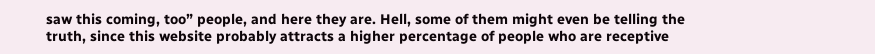saw this coming, too” people, and here they are. Hell, some of them might even be telling the truth, since this website probably attracts a higher percentage of people who are receptive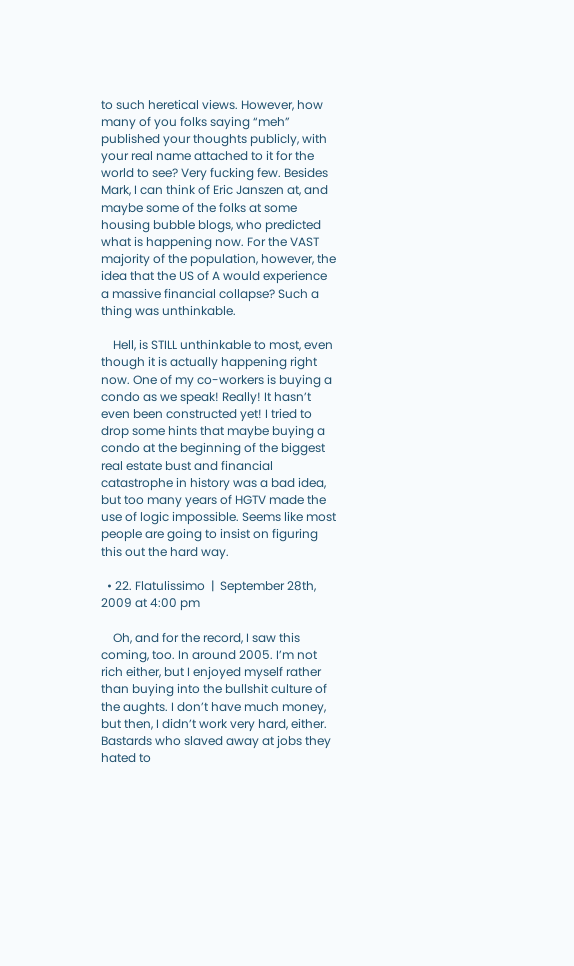to such heretical views. However, how many of you folks saying “meh” published your thoughts publicly, with your real name attached to it for the world to see? Very fucking few. Besides Mark, I can think of Eric Janszen at, and maybe some of the folks at some housing bubble blogs, who predicted what is happening now. For the VAST majority of the population, however, the idea that the US of A would experience a massive financial collapse? Such a thing was unthinkable.

    Hell, is STILL unthinkable to most, even though it is actually happening right now. One of my co-workers is buying a condo as we speak! Really! It hasn’t even been constructed yet! I tried to drop some hints that maybe buying a condo at the beginning of the biggest real estate bust and financial catastrophe in history was a bad idea, but too many years of HGTV made the use of logic impossible. Seems like most people are going to insist on figuring this out the hard way.

  • 22. Flatulissimo  |  September 28th, 2009 at 4:00 pm

    Oh, and for the record, I saw this coming, too. In around 2005. I’m not rich either, but I enjoyed myself rather than buying into the bullshit culture of the aughts. I don’t have much money, but then, I didn’t work very hard, either. Bastards who slaved away at jobs they hated to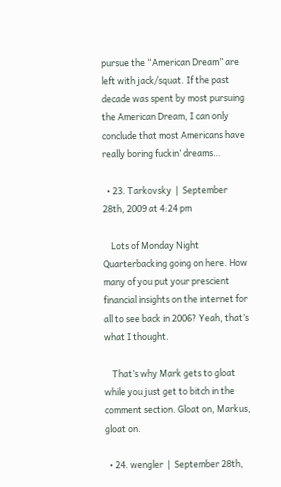pursue the “American Dream” are left with jack/squat. If the past decade was spent by most pursuing the American Dream, I can only conclude that most Americans have really boring fuckin’ dreams…

  • 23. Tarkovsky  |  September 28th, 2009 at 4:24 pm

    Lots of Monday Night Quarterbacking going on here. How many of you put your prescient financial insights on the internet for all to see back in 2006? Yeah, that’s what I thought.

    That’s why Mark gets to gloat while you just get to bitch in the comment section. Gloat on, Markus, gloat on.

  • 24. wengler  |  September 28th,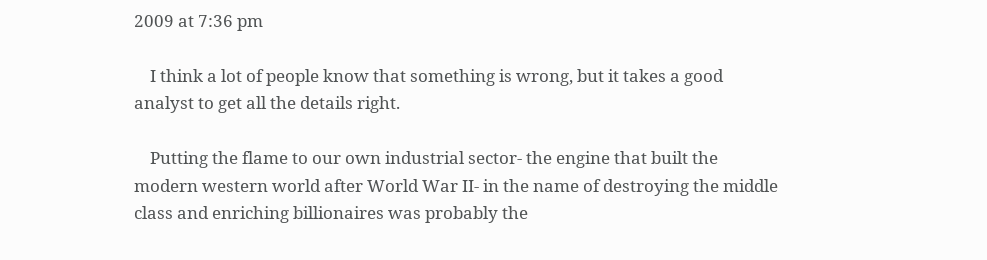2009 at 7:36 pm

    I think a lot of people know that something is wrong, but it takes a good analyst to get all the details right.

    Putting the flame to our own industrial sector- the engine that built the modern western world after World War II- in the name of destroying the middle class and enriching billionaires was probably the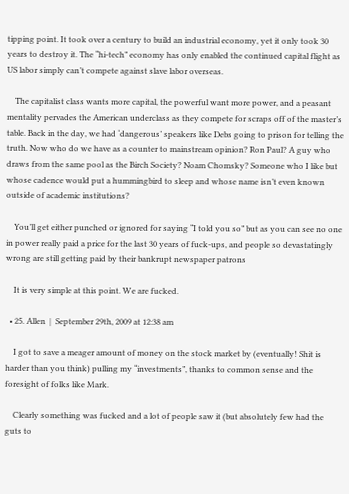tipping point. It took over a century to build an industrial economy, yet it only took 30 years to destroy it. The “hi-tech” economy has only enabled the continued capital flight as US labor simply can’t compete against slave labor overseas.

    The capitalist class wants more capital, the powerful want more power, and a peasant mentality pervades the American underclass as they compete for scraps off of the master’s table. Back in the day, we had ‘dangerous’ speakers like Debs going to prison for telling the truth. Now who do we have as a counter to mainstream opinion? Ron Paul? A guy who draws from the same pool as the Birch Society? Noam Chomsky? Someone who I like but whose cadence would put a hummingbird to sleep and whose name isn’t even known outside of academic institutions?

    You’ll get either punched or ignored for saying “I told you so” but as you can see no one in power really paid a price for the last 30 years of fuck-ups, and people so devastatingly wrong are still getting paid by their bankrupt newspaper patrons

    It is very simple at this point. We are fucked.

  • 25. Allen  |  September 29th, 2009 at 12:38 am

    I got to save a meager amount of money on the stock market by (eventually! Shit is harder than you think) pulling my “investments”, thanks to common sense and the foresight of folks like Mark.

    Clearly something was fucked and a lot of people saw it (but absolutely few had the guts to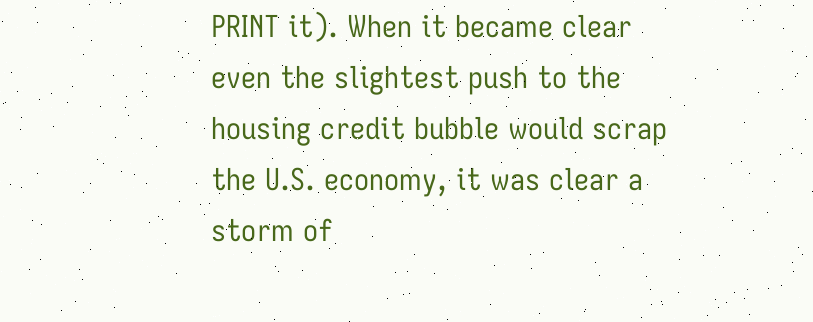PRINT it). When it became clear even the slightest push to the housing credit bubble would scrap the U.S. economy, it was clear a storm of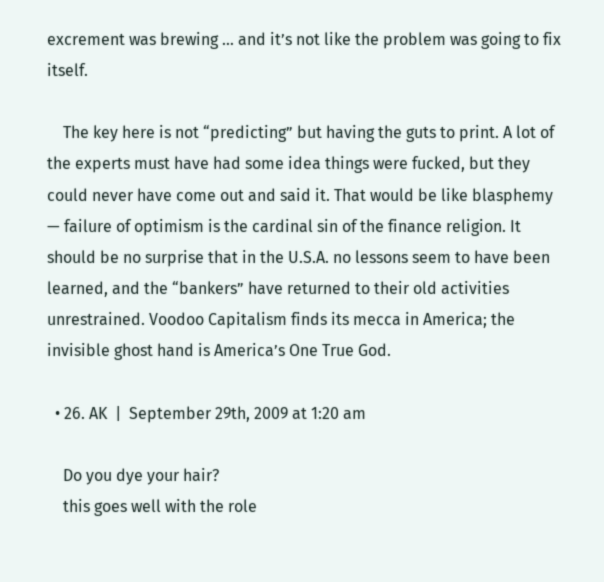excrement was brewing … and it’s not like the problem was going to fix itself.

    The key here is not “predicting” but having the guts to print. A lot of the experts must have had some idea things were fucked, but they could never have come out and said it. That would be like blasphemy — failure of optimism is the cardinal sin of the finance religion. It should be no surprise that in the U.S.A. no lessons seem to have been learned, and the “bankers” have returned to their old activities unrestrained. Voodoo Capitalism finds its mecca in America; the invisible ghost hand is America’s One True God.

  • 26. AK  |  September 29th, 2009 at 1:20 am

    Do you dye your hair?
    this goes well with the role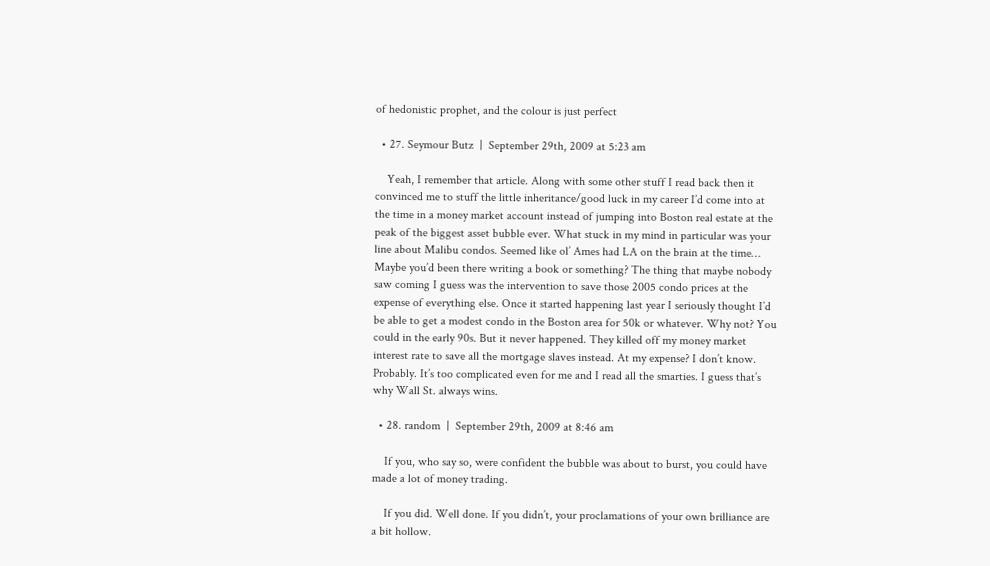of hedonistic prophet, and the colour is just perfect

  • 27. Seymour Butz  |  September 29th, 2009 at 5:23 am

    Yeah, I remember that article. Along with some other stuff I read back then it convinced me to stuff the little inheritance/good luck in my career I’d come into at the time in a money market account instead of jumping into Boston real estate at the peak of the biggest asset bubble ever. What stuck in my mind in particular was your line about Malibu condos. Seemed like ol’ Ames had LA on the brain at the time… Maybe you’d been there writing a book or something? The thing that maybe nobody saw coming I guess was the intervention to save those 2005 condo prices at the expense of everything else. Once it started happening last year I seriously thought I’d be able to get a modest condo in the Boston area for 50k or whatever. Why not? You could in the early 90s. But it never happened. They killed off my money market interest rate to save all the mortgage slaves instead. At my expense? I don’t know. Probably. It’s too complicated even for me and I read all the smarties. I guess that’s why Wall St. always wins.

  • 28. random  |  September 29th, 2009 at 8:46 am

    If you, who say so, were confident the bubble was about to burst, you could have made a lot of money trading.

    If you did. Well done. If you didn’t, your proclamations of your own brilliance are a bit hollow.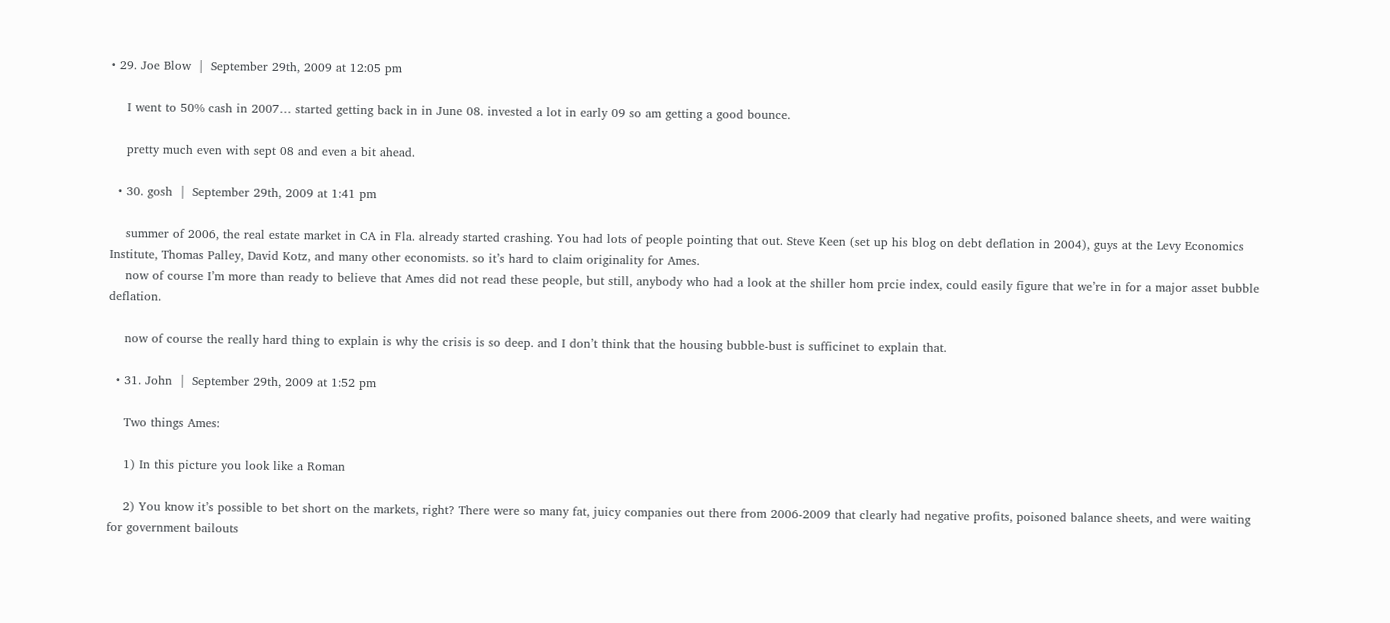• 29. Joe Blow  |  September 29th, 2009 at 12:05 pm

    I went to 50% cash in 2007… started getting back in in June 08. invested a lot in early 09 so am getting a good bounce.

    pretty much even with sept 08 and even a bit ahead.

  • 30. gosh  |  September 29th, 2009 at 1:41 pm

    summer of 2006, the real estate market in CA in Fla. already started crashing. You had lots of people pointing that out. Steve Keen (set up his blog on debt deflation in 2004), guys at the Levy Economics Institute, Thomas Palley, David Kotz, and many other economists. so it’s hard to claim originality for Ames.
    now of course I’m more than ready to believe that Ames did not read these people, but still, anybody who had a look at the shiller hom prcie index, could easily figure that we’re in for a major asset bubble deflation.

    now of course the really hard thing to explain is why the crisis is so deep. and I don’t think that the housing bubble-bust is sufficinet to explain that.

  • 31. John  |  September 29th, 2009 at 1:52 pm

    Two things Ames:

    1) In this picture you look like a Roman

    2) You know it’s possible to bet short on the markets, right? There were so many fat, juicy companies out there from 2006-2009 that clearly had negative profits, poisoned balance sheets, and were waiting for government bailouts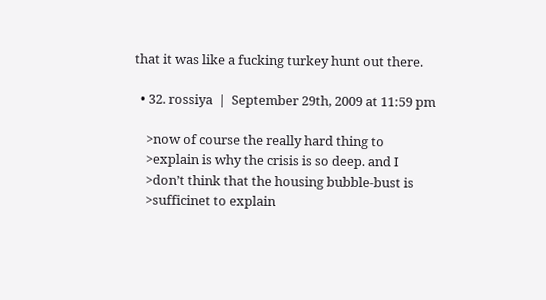that it was like a fucking turkey hunt out there.

  • 32. rossiya  |  September 29th, 2009 at 11:59 pm

    >now of course the really hard thing to
    >explain is why the crisis is so deep. and I
    >don’t think that the housing bubble-bust is
    >sufficinet to explain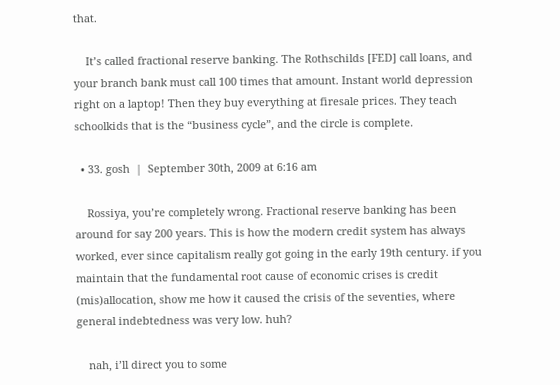that.

    It’s called fractional reserve banking. The Rothschilds [FED] call loans, and your branch bank must call 100 times that amount. Instant world depression right on a laptop! Then they buy everything at firesale prices. They teach schoolkids that is the “business cycle”, and the circle is complete.

  • 33. gosh  |  September 30th, 2009 at 6:16 am

    Rossiya, you’re completely wrong. Fractional reserve banking has been around for say 200 years. This is how the modern credit system has always worked, ever since capitalism really got going in the early 19th century. if you maintain that the fundamental root cause of economic crises is credit (mis)allocation, show me how it caused the crisis of the seventies, where general indebtedness was very low. huh?

    nah, i’ll direct you to some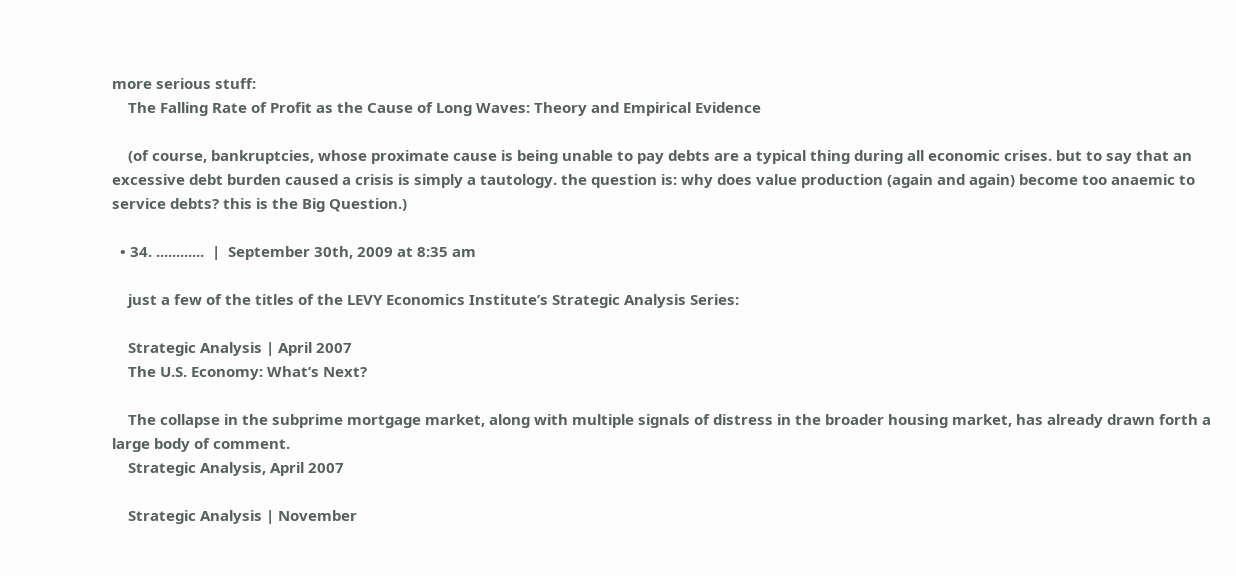more serious stuff:
    The Falling Rate of Profit as the Cause of Long Waves: Theory and Empirical Evidence

    (of course, bankruptcies, whose proximate cause is being unable to pay debts are a typical thing during all economic crises. but to say that an excessive debt burden caused a crisis is simply a tautology. the question is: why does value production (again and again) become too anaemic to service debts? this is the Big Question.)

  • 34. ............  |  September 30th, 2009 at 8:35 am

    just a few of the titles of the LEVY Economics Institute’s Strategic Analysis Series:

    Strategic Analysis | April 2007
    The U.S. Economy: What’s Next?

    The collapse in the subprime mortgage market, along with multiple signals of distress in the broader housing market, has already drawn forth a large body of comment.
    Strategic Analysis, April 2007

    Strategic Analysis | November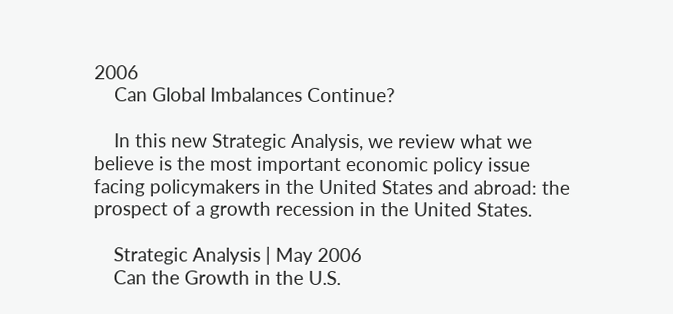2006
    Can Global Imbalances Continue?

    In this new Strategic Analysis, we review what we believe is the most important economic policy issue facing policymakers in the United States and abroad: the prospect of a growth recession in the United States.

    Strategic Analysis | May 2006
    Can the Growth in the U.S.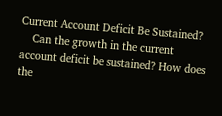Current Account Deficit Be Sustained?
    Can the growth in the current account deficit be sustained? How does the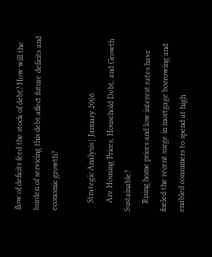flow of deficits feed the stock of debt? How will the burden of servicing this debt affect future deficits and economic growth?

    Strategic Analysis | January 2006
    Are Housing Prices, Household Debt, and Growth Sustainable?
    Rising home prices and low interest rates have fueled the recent surge in mortgage borrowing and enabled consumers to spend at high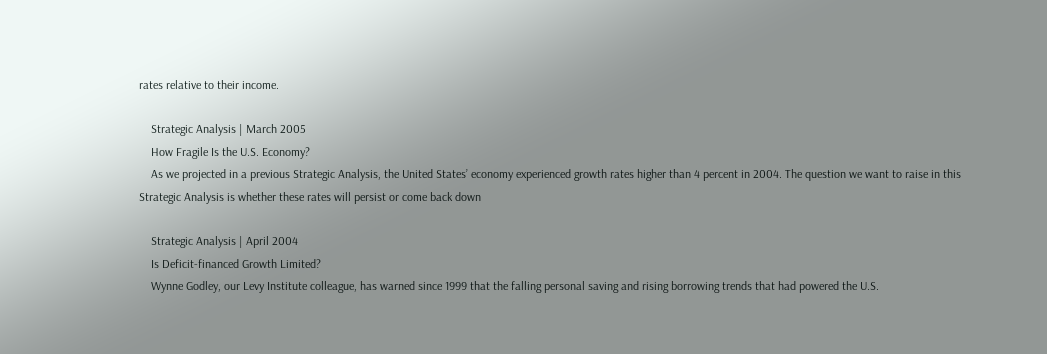rates relative to their income.

    Strategic Analysis | March 2005
    How Fragile Is the U.S. Economy?
    As we projected in a previous Strategic Analysis, the United States’ economy experienced growth rates higher than 4 percent in 2004. The question we want to raise in this Strategic Analysis is whether these rates will persist or come back down

    Strategic Analysis | April 2004
    Is Deficit-financed Growth Limited?
    Wynne Godley, our Levy Institute colleague, has warned since 1999 that the falling personal saving and rising borrowing trends that had powered the U.S.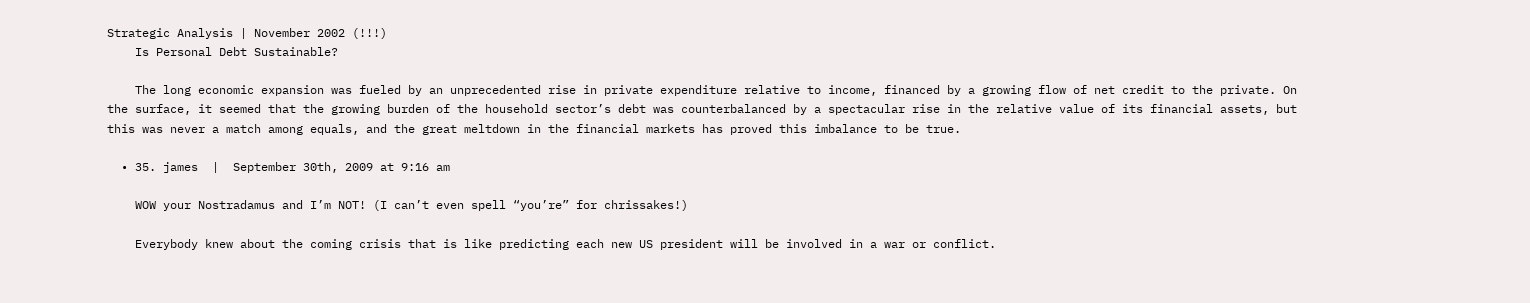Strategic Analysis | November 2002 (!!!)
    Is Personal Debt Sustainable?

    The long economic expansion was fueled by an unprecedented rise in private expenditure relative to income, financed by a growing flow of net credit to the private. On the surface, it seemed that the growing burden of the household sector’s debt was counterbalanced by a spectacular rise in the relative value of its financial assets, but this was never a match among equals, and the great meltdown in the financial markets has proved this imbalance to be true.

  • 35. james  |  September 30th, 2009 at 9:16 am

    WOW your Nostradamus and I’m NOT! (I can’t even spell “you’re” for chrissakes!)

    Everybody knew about the coming crisis that is like predicting each new US president will be involved in a war or conflict.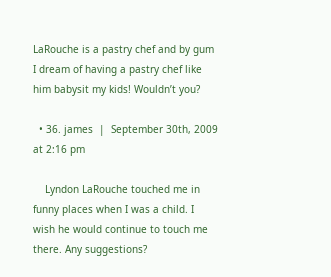LaRouche is a pastry chef and by gum I dream of having a pastry chef like him babysit my kids! Wouldn’t you?

  • 36. james  |  September 30th, 2009 at 2:16 pm

    Lyndon LaRouche touched me in funny places when I was a child. I wish he would continue to touch me there. Any suggestions?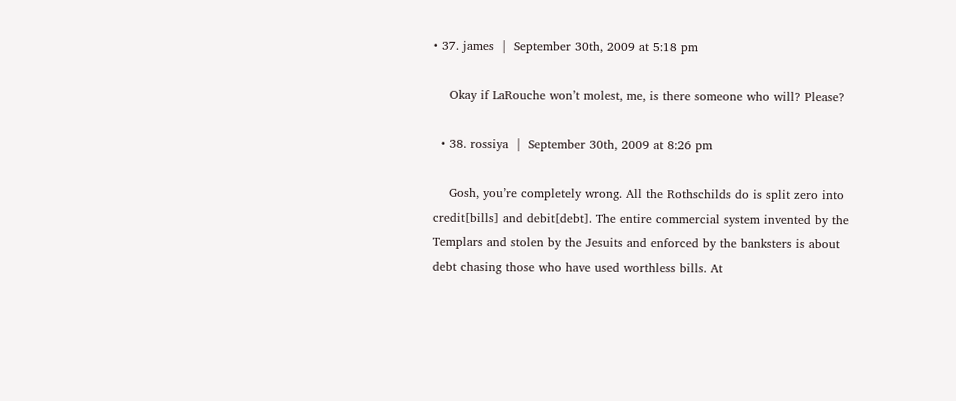• 37. james  |  September 30th, 2009 at 5:18 pm

    Okay if LaRouche won’t molest, me, is there someone who will? Please?

  • 38. rossiya  |  September 30th, 2009 at 8:26 pm

    Gosh, you’re completely wrong. All the Rothschilds do is split zero into credit[bills] and debit[debt]. The entire commercial system invented by the Templars and stolen by the Jesuits and enforced by the banksters is about debt chasing those who have used worthless bills. At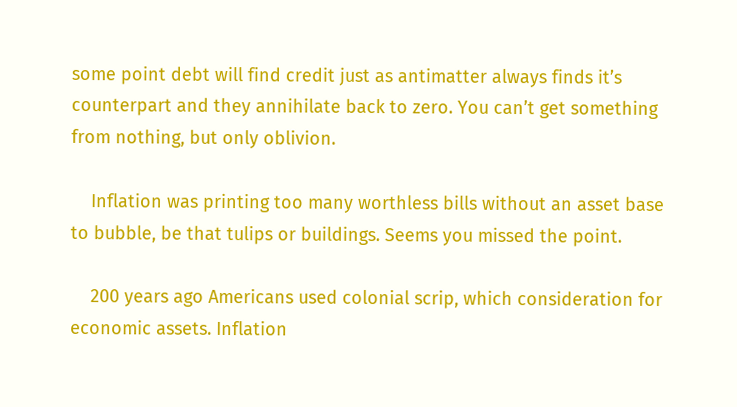some point debt will find credit just as antimatter always finds it’s counterpart and they annihilate back to zero. You can’t get something from nothing, but only oblivion.

    Inflation was printing too many worthless bills without an asset base to bubble, be that tulips or buildings. Seems you missed the point.

    200 years ago Americans used colonial scrip, which consideration for economic assets. Inflation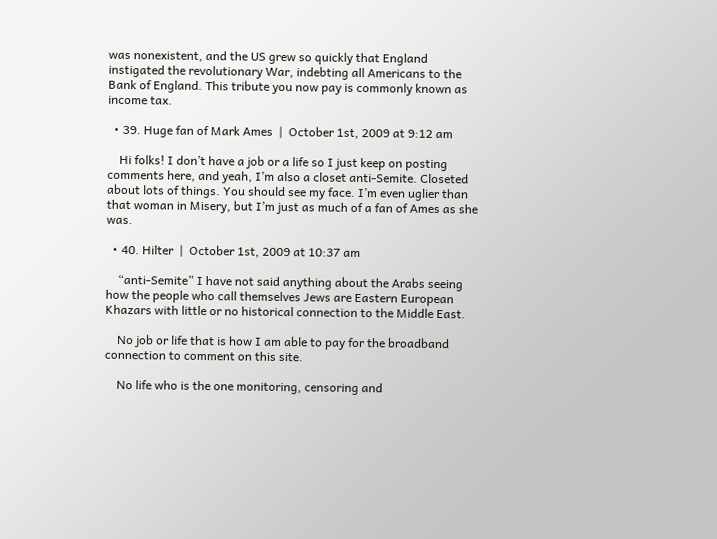was nonexistent, and the US grew so quickly that England instigated the revolutionary War, indebting all Americans to the Bank of England. This tribute you now pay is commonly known as income tax.

  • 39. Huge fan of Mark Ames  |  October 1st, 2009 at 9:12 am

    Hi folks! I don’t have a job or a life so I just keep on posting comments here, and yeah, I’m also a closet anti-Semite. Closeted about lots of things. You should see my face. I’m even uglier than that woman in Misery, but I’m just as much of a fan of Ames as she was.

  • 40. Hilter  |  October 1st, 2009 at 10:37 am

    “anti-Semite” I have not said anything about the Arabs seeing how the people who call themselves Jews are Eastern European Khazars with little or no historical connection to the Middle East.

    No job or life that is how I am able to pay for the broadband connection to comment on this site.

    No life who is the one monitoring, censoring and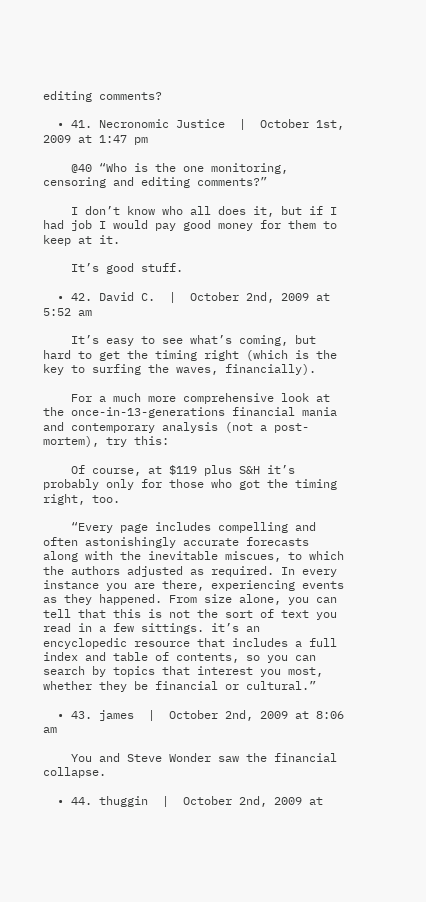editing comments?

  • 41. Necronomic Justice  |  October 1st, 2009 at 1:47 pm

    @40 “Who is the one monitoring, censoring and editing comments?”

    I don’t know who all does it, but if I had job I would pay good money for them to keep at it.

    It’s good stuff.

  • 42. David C.  |  October 2nd, 2009 at 5:52 am

    It’s easy to see what’s coming, but hard to get the timing right (which is the key to surfing the waves, financially).

    For a much more comprehensive look at the once-in-13-generations financial mania and contemporary analysis (not a post-mortem), try this:

    Of course, at $119 plus S&H it’s probably only for those who got the timing right, too.

    “Every page includes compelling and often astonishingly accurate forecasts along with the inevitable miscues, to which the authors adjusted as required. In every instance you are there, experiencing events as they happened. From size alone, you can tell that this is not the sort of text you read in a few sittings. it’s an encyclopedic resource that includes a full index and table of contents, so you can search by topics that interest you most, whether they be financial or cultural.”

  • 43. james  |  October 2nd, 2009 at 8:06 am

    You and Steve Wonder saw the financial collapse.

  • 44. thuggin  |  October 2nd, 2009 at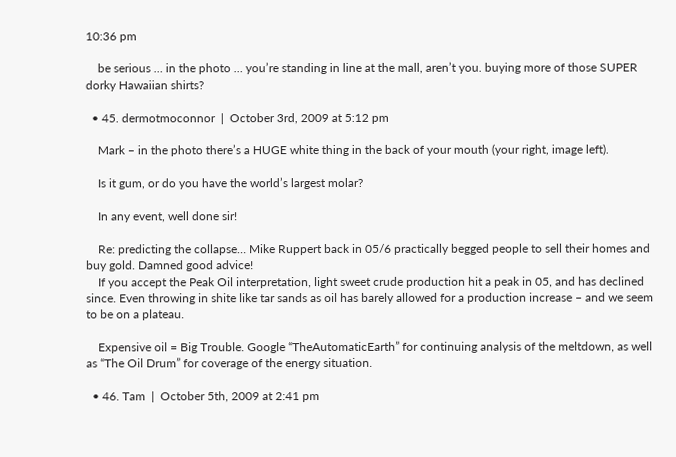10:36 pm

    be serious … in the photo … you’re standing in line at the mall, aren’t you. buying more of those SUPER dorky Hawaiian shirts?

  • 45. dermotmoconnor  |  October 3rd, 2009 at 5:12 pm

    Mark – in the photo there’s a HUGE white thing in the back of your mouth (your right, image left).

    Is it gum, or do you have the world’s largest molar?

    In any event, well done sir!

    Re: predicting the collapse… Mike Ruppert back in 05/6 practically begged people to sell their homes and buy gold. Damned good advice!
    If you accept the Peak Oil interpretation, light sweet crude production hit a peak in 05, and has declined since. Even throwing in shite like tar sands as oil has barely allowed for a production increase – and we seem to be on a plateau.

    Expensive oil = Big Trouble. Google “TheAutomaticEarth” for continuing analysis of the meltdown, as well as “The Oil Drum” for coverage of the energy situation.

  • 46. Tam  |  October 5th, 2009 at 2:41 pm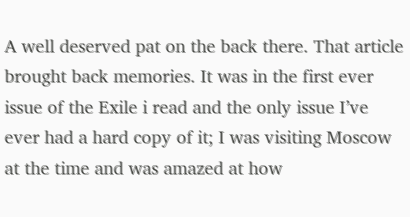A well deserved pat on the back there. That article brought back memories. It was in the first ever issue of the Exile i read and the only issue I’ve ever had a hard copy of it; I was visiting Moscow at the time and was amazed at how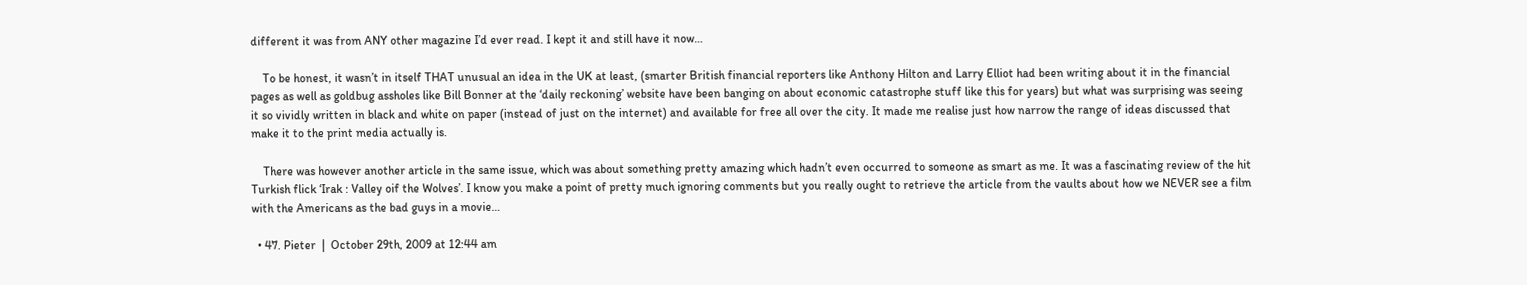different it was from ANY other magazine I’d ever read. I kept it and still have it now…

    To be honest, it wasn’t in itself THAT unusual an idea in the UK at least, (smarter British financial reporters like Anthony Hilton and Larry Elliot had been writing about it in the financial pages as well as goldbug assholes like Bill Bonner at the ‘daily reckoning’ website have been banging on about economic catastrophe stuff like this for years) but what was surprising was seeing it so vividly written in black and white on paper (instead of just on the internet) and available for free all over the city. It made me realise just how narrow the range of ideas discussed that make it to the print media actually is.

    There was however another article in the same issue, which was about something pretty amazing which hadn’t even occurred to someone as smart as me. It was a fascinating review of the hit Turkish flick ‘Irak : Valley oif the Wolves’. I know you make a point of pretty much ignoring comments but you really ought to retrieve the article from the vaults about how we NEVER see a film with the Americans as the bad guys in a movie…

  • 47. Pieter  |  October 29th, 2009 at 12:44 am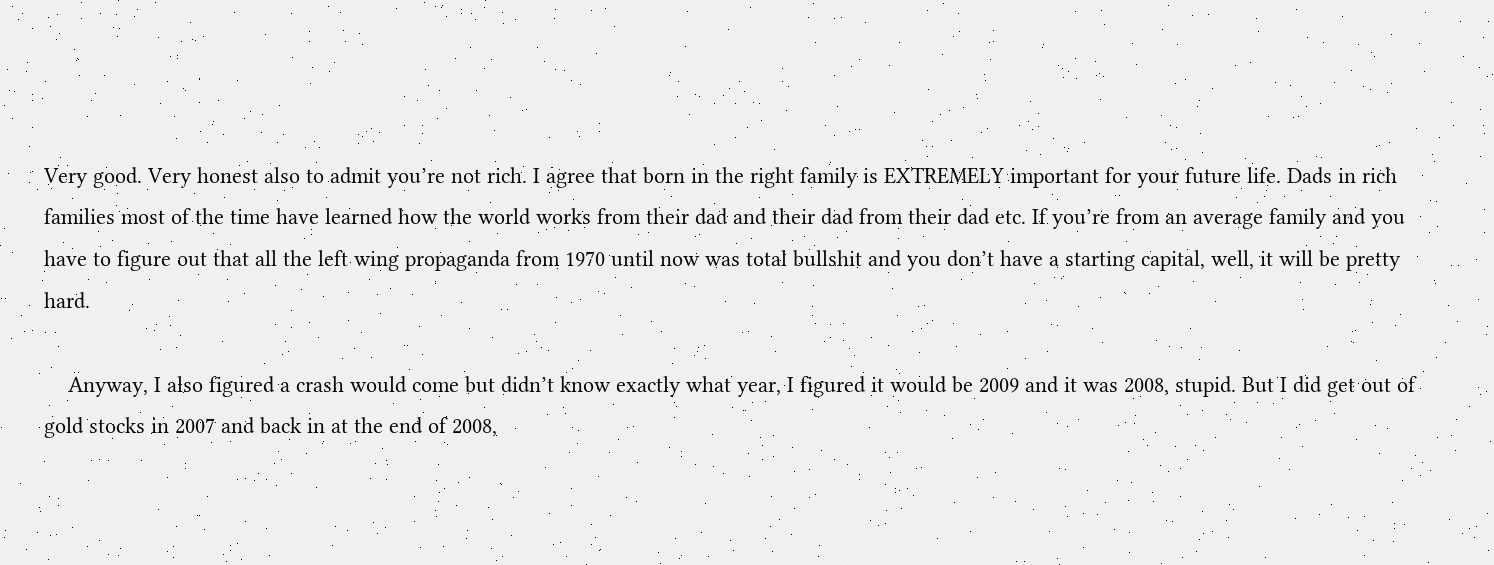Very good. Very honest also to admit you’re not rich. I agree that born in the right family is EXTREMELY important for your future life. Dads in rich families most of the time have learned how the world works from their dad and their dad from their dad etc. If you’re from an average family and you have to figure out that all the left wing propaganda from 1970 until now was total bullshit and you don’t have a starting capital, well, it will be pretty hard.

    Anyway, I also figured a crash would come but didn’t know exactly what year, I figured it would be 2009 and it was 2008, stupid. But I did get out of gold stocks in 2007 and back in at the end of 2008,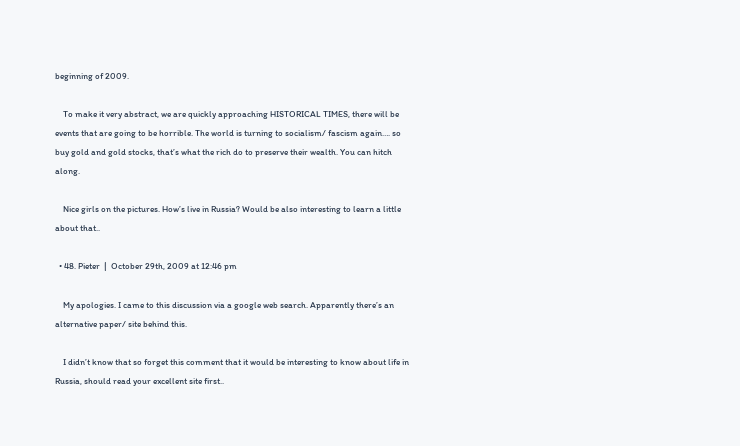beginning of 2009.

    To make it very abstract, we are quickly approaching HISTORICAL TIMES, there will be events that are going to be horrible. The world is turning to socialism/ fascism again…. so buy gold and gold stocks, that’s what the rich do to preserve their wealth. You can hitch along.

    Nice girls on the pictures. How’s live in Russia? Would be also interesting to learn a little about that..

  • 48. Pieter  |  October 29th, 2009 at 12:46 pm

    My apologies. I came to this discussion via a google web search. Apparently there’s an alternative paper/ site behind this.

    I didn’t know that so forget this comment that it would be interesting to know about life in Russia, should read your excellent site first..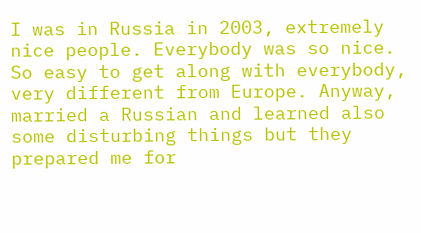I was in Russia in 2003, extremely nice people. Everybody was so nice. So easy to get along with everybody, very different from Europe. Anyway, married a Russian and learned also some disturbing things but they prepared me for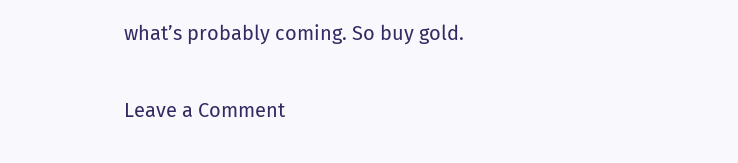what’s probably coming. So buy gold.

Leave a Comment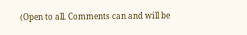(Open to all. Comments can and will be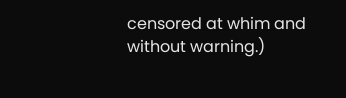censored at whim and without warning.)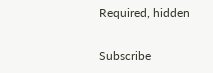Required, hidden

Subscribe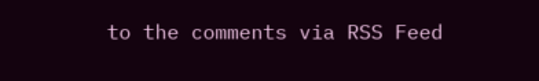to the comments via RSS Feed